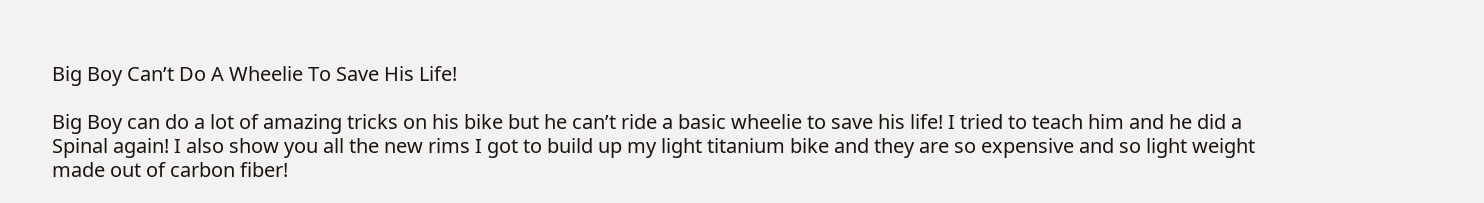Big Boy Can’t Do A Wheelie To Save His Life!

Big Boy can do a lot of amazing tricks on his bike but he can’t ride a basic wheelie to save his life! I tried to teach him and he did a Spinal again! I also show you all the new rims I got to build up my light titanium bike and they are so expensive and so light weight made out of carbon fiber!